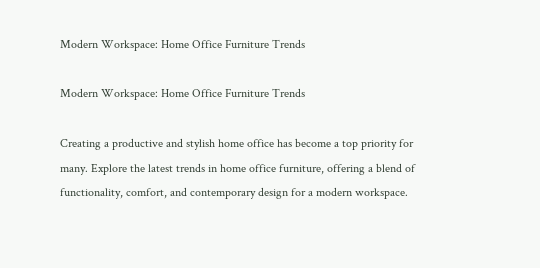Modern Workspace: Home Office Furniture Trends

Modern Workspace: Home Office Furniture Trends

Creating a productive and stylish home office has become a top priority for many. Explore the latest trends in home office furniture, offering a blend of functionality, comfort, and contemporary design for a modern workspace.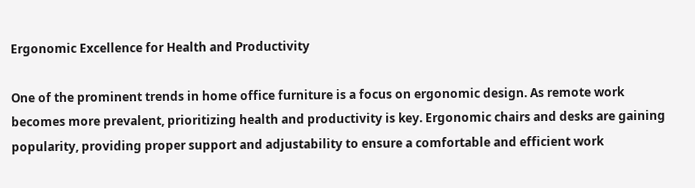Ergonomic Excellence for Health and Productivity

One of the prominent trends in home office furniture is a focus on ergonomic design. As remote work becomes more prevalent, prioritizing health and productivity is key. Ergonomic chairs and desks are gaining popularity, providing proper support and adjustability to ensure a comfortable and efficient work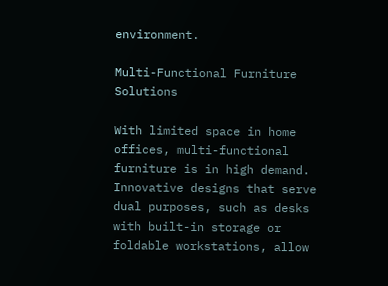environment.

Multi-Functional Furniture Solutions

With limited space in home offices, multi-functional furniture is in high demand. Innovative designs that serve dual purposes, such as desks with built-in storage or foldable workstations, allow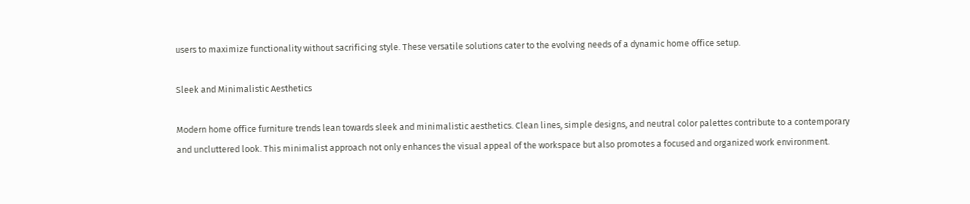users to maximize functionality without sacrificing style. These versatile solutions cater to the evolving needs of a dynamic home office setup.

Sleek and Minimalistic Aesthetics

Modern home office furniture trends lean towards sleek and minimalistic aesthetics. Clean lines, simple designs, and neutral color palettes contribute to a contemporary and uncluttered look. This minimalist approach not only enhances the visual appeal of the workspace but also promotes a focused and organized work environment.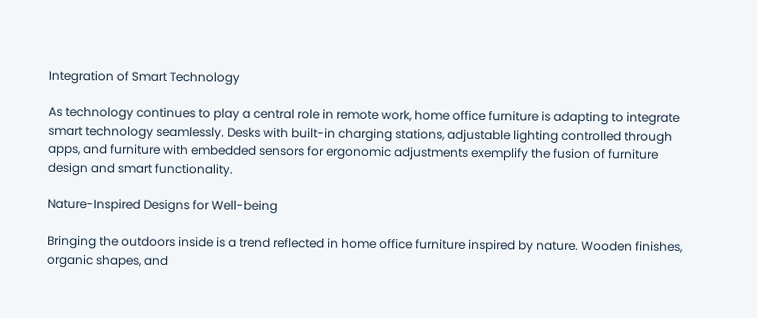Integration of Smart Technology

As technology continues to play a central role in remote work, home office furniture is adapting to integrate smart technology seamlessly. Desks with built-in charging stations, adjustable lighting controlled through apps, and furniture with embedded sensors for ergonomic adjustments exemplify the fusion of furniture design and smart functionality.

Nature-Inspired Designs for Well-being

Bringing the outdoors inside is a trend reflected in home office furniture inspired by nature. Wooden finishes, organic shapes, and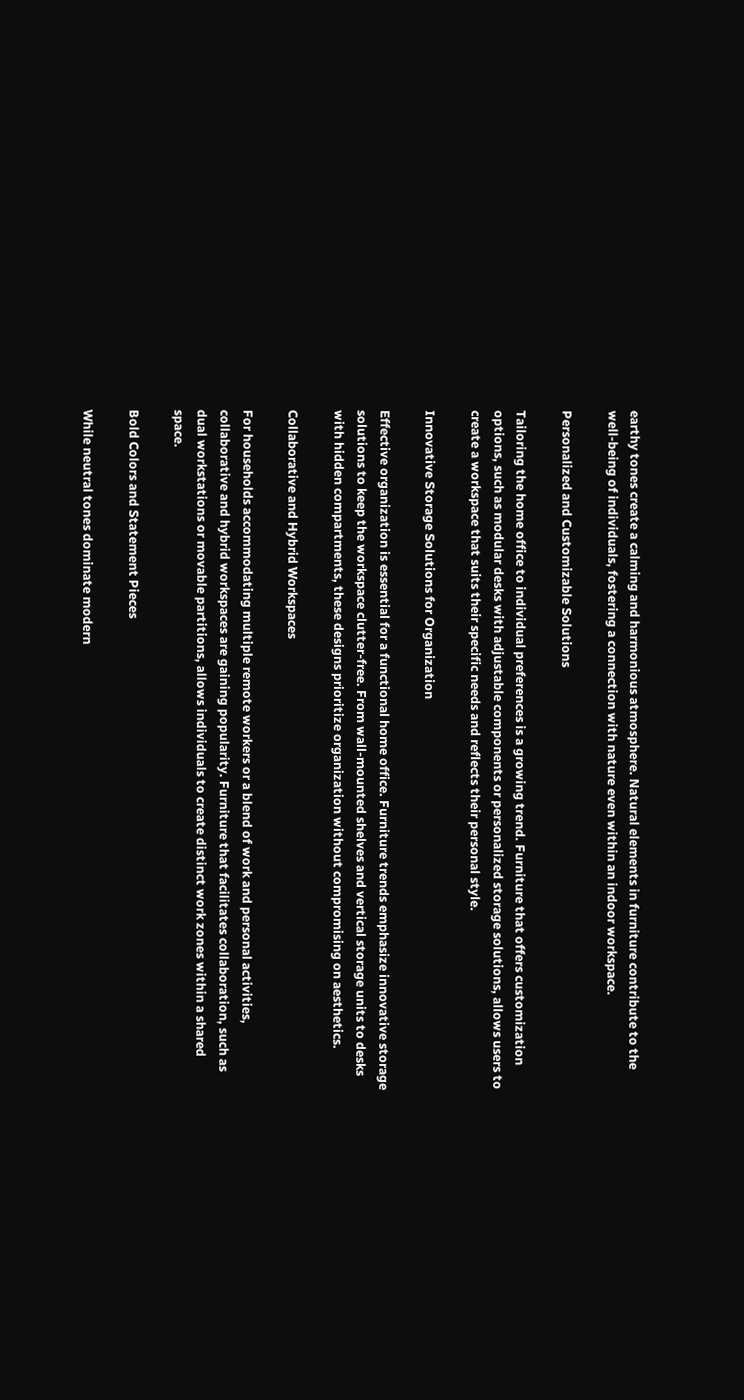earthy tones create a calming and harmonious atmosphere. Natural elements in furniture contribute to the well-being of individuals, fostering a connection with nature even within an indoor workspace.

Personalized and Customizable Solutions

Tailoring the home office to individual preferences is a growing trend. Furniture that offers customization options, such as modular desks with adjustable components or personalized storage solutions, allows users to create a workspace that suits their specific needs and reflects their personal style.

Innovative Storage Solutions for Organization

Effective organization is essential for a functional home office. Furniture trends emphasize innovative storage solutions to keep the workspace clutter-free. From wall-mounted shelves and vertical storage units to desks with hidden compartments, these designs prioritize organization without compromising on aesthetics.

Collaborative and Hybrid Workspaces

For households accommodating multiple remote workers or a blend of work and personal activities, collaborative and hybrid workspaces are gaining popularity. Furniture that facilitates collaboration, such as dual workstations or movable partitions, allows individuals to create distinct work zones within a shared space.

Bold Colors and Statement Pieces

While neutral tones dominate modern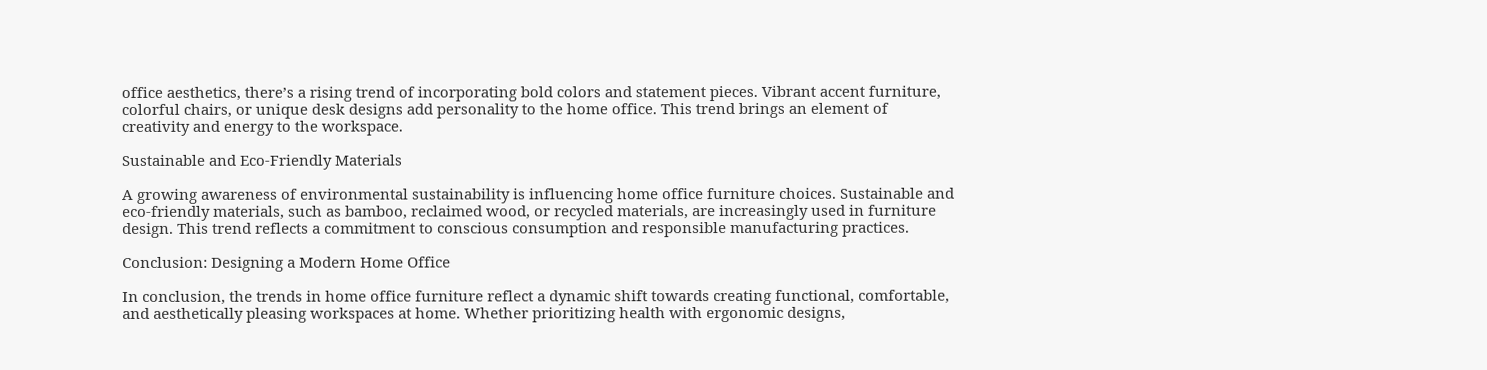office aesthetics, there’s a rising trend of incorporating bold colors and statement pieces. Vibrant accent furniture, colorful chairs, or unique desk designs add personality to the home office. This trend brings an element of creativity and energy to the workspace.

Sustainable and Eco-Friendly Materials

A growing awareness of environmental sustainability is influencing home office furniture choices. Sustainable and eco-friendly materials, such as bamboo, reclaimed wood, or recycled materials, are increasingly used in furniture design. This trend reflects a commitment to conscious consumption and responsible manufacturing practices.

Conclusion: Designing a Modern Home Office

In conclusion, the trends in home office furniture reflect a dynamic shift towards creating functional, comfortable, and aesthetically pleasing workspaces at home. Whether prioritizing health with ergonomic designs,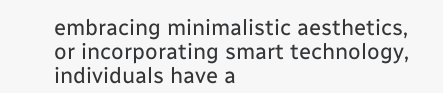embracing minimalistic aesthetics, or incorporating smart technology, individuals have a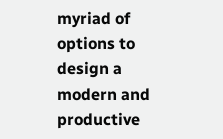myriad of options to design a modern and productive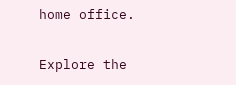home office.

Explore the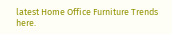latest Home Office Furniture Trends here.